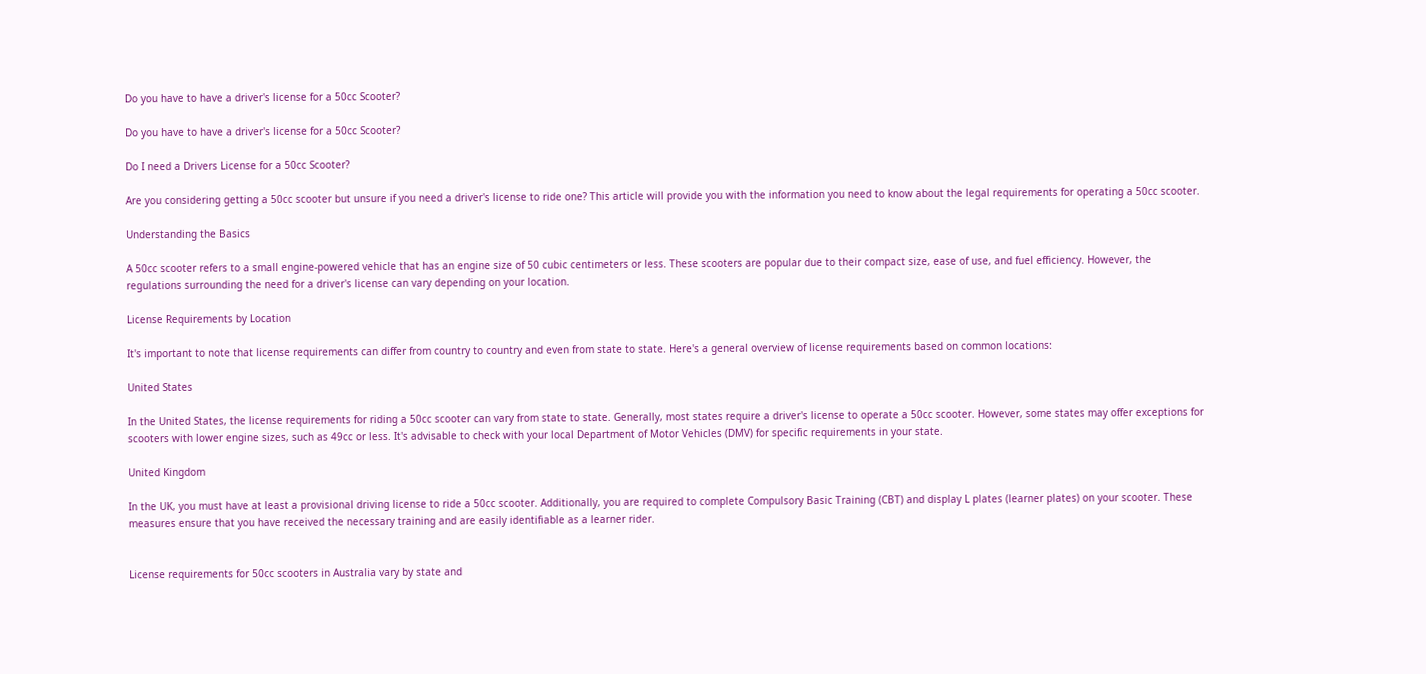Do you have to have a driver's license for a 50cc Scooter?

Do you have to have a driver's license for a 50cc Scooter?

Do I need a Drivers License for a 50cc Scooter?

Are you considering getting a 50cc scooter but unsure if you need a driver's license to ride one? This article will provide you with the information you need to know about the legal requirements for operating a 50cc scooter.

Understanding the Basics

A 50cc scooter refers to a small engine-powered vehicle that has an engine size of 50 cubic centimeters or less. These scooters are popular due to their compact size, ease of use, and fuel efficiency. However, the regulations surrounding the need for a driver's license can vary depending on your location.

License Requirements by Location

It's important to note that license requirements can differ from country to country and even from state to state. Here's a general overview of license requirements based on common locations:

United States

In the United States, the license requirements for riding a 50cc scooter can vary from state to state. Generally, most states require a driver's license to operate a 50cc scooter. However, some states may offer exceptions for scooters with lower engine sizes, such as 49cc or less. It's advisable to check with your local Department of Motor Vehicles (DMV) for specific requirements in your state.

United Kingdom

In the UK, you must have at least a provisional driving license to ride a 50cc scooter. Additionally, you are required to complete Compulsory Basic Training (CBT) and display L plates (learner plates) on your scooter. These measures ensure that you have received the necessary training and are easily identifiable as a learner rider.


License requirements for 50cc scooters in Australia vary by state and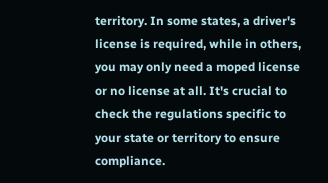territory. In some states, a driver's license is required, while in others, you may only need a moped license or no license at all. It's crucial to check the regulations specific to your state or territory to ensure compliance.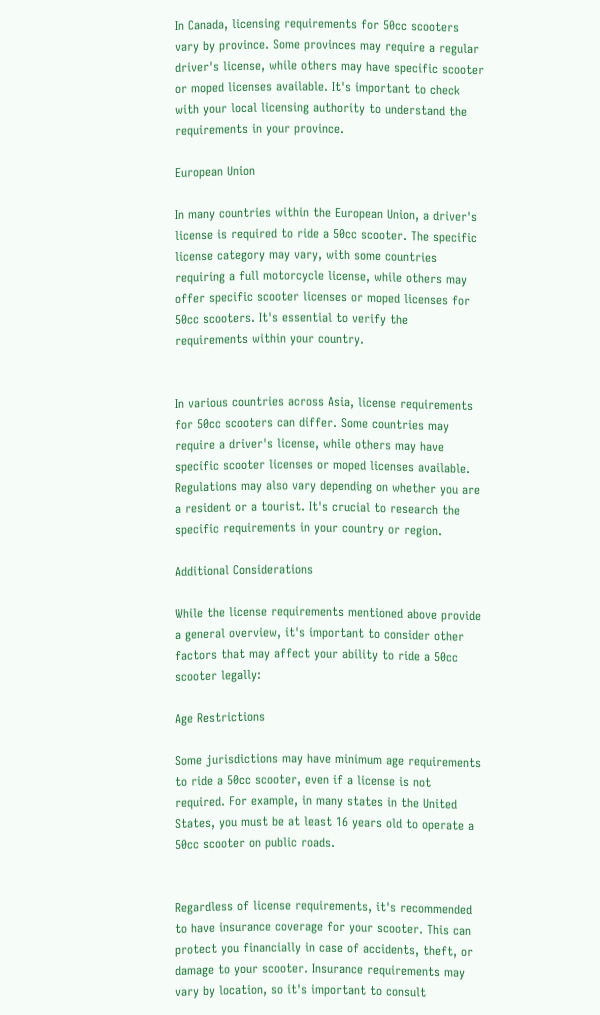In Canada, licensing requirements for 50cc scooters vary by province. Some provinces may require a regular driver's license, while others may have specific scooter or moped licenses available. It's important to check with your local licensing authority to understand the requirements in your province.

European Union

In many countries within the European Union, a driver's license is required to ride a 50cc scooter. The specific license category may vary, with some countries requiring a full motorcycle license, while others may offer specific scooter licenses or moped licenses for 50cc scooters. It's essential to verify the requirements within your country.


In various countries across Asia, license requirements for 50cc scooters can differ. Some countries may require a driver's license, while others may have specific scooter licenses or moped licenses available. Regulations may also vary depending on whether you are a resident or a tourist. It's crucial to research the specific requirements in your country or region.

Additional Considerations

While the license requirements mentioned above provide a general overview, it's important to consider other factors that may affect your ability to ride a 50cc scooter legally:

Age Restrictions

Some jurisdictions may have minimum age requirements to ride a 50cc scooter, even if a license is not required. For example, in many states in the United States, you must be at least 16 years old to operate a 50cc scooter on public roads.


Regardless of license requirements, it's recommended to have insurance coverage for your scooter. This can protect you financially in case of accidents, theft, or damage to your scooter. Insurance requirements may vary by location, so it's important to consult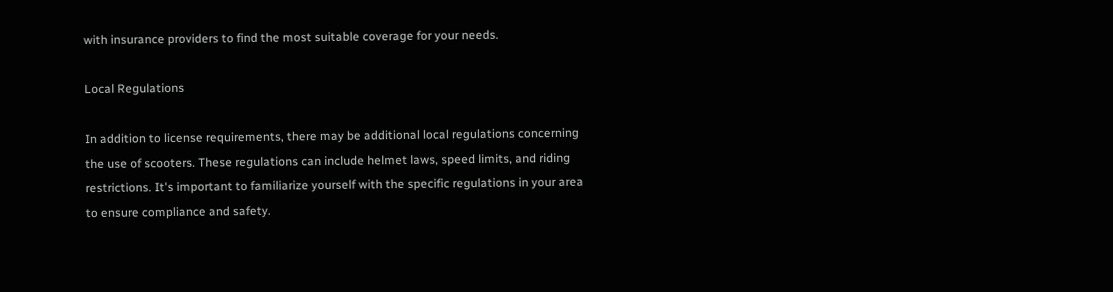with insurance providers to find the most suitable coverage for your needs.

Local Regulations

In addition to license requirements, there may be additional local regulations concerning the use of scooters. These regulations can include helmet laws, speed limits, and riding restrictions. It's important to familiarize yourself with the specific regulations in your area to ensure compliance and safety.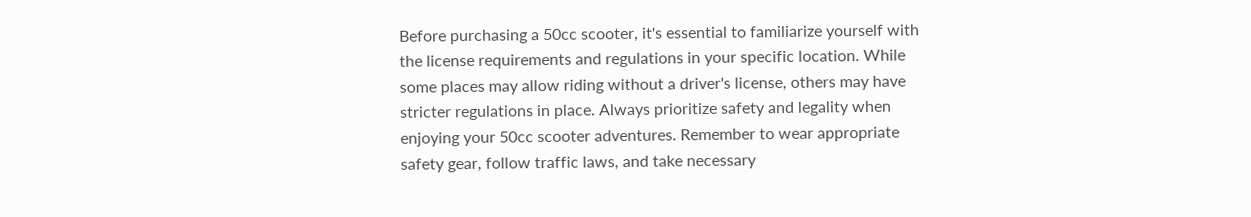Before purchasing a 50cc scooter, it's essential to familiarize yourself with the license requirements and regulations in your specific location. While some places may allow riding without a driver's license, others may have stricter regulations in place. Always prioritize safety and legality when enjoying your 50cc scooter adventures. Remember to wear appropriate safety gear, follow traffic laws, and take necessary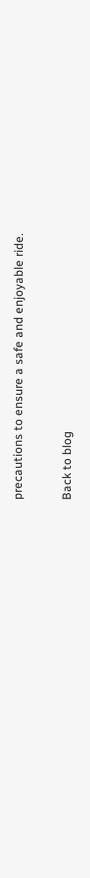precautions to ensure a safe and enjoyable ride.

Back to blog